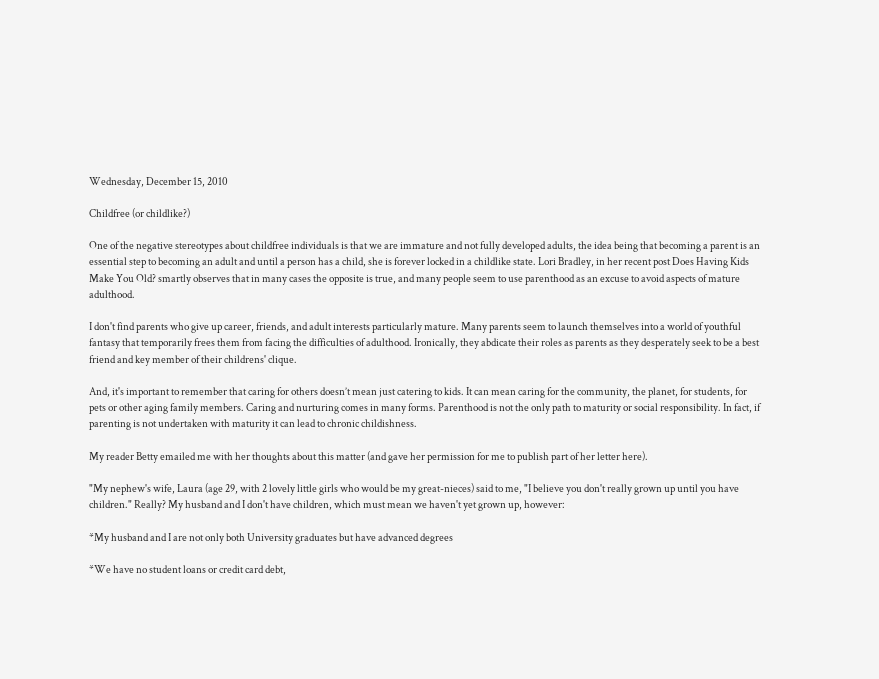Wednesday, December 15, 2010

Childfree (or childlike?)

One of the negative stereotypes about childfree individuals is that we are immature and not fully developed adults, the idea being that becoming a parent is an essential step to becoming an adult and until a person has a child, she is forever locked in a childlike state. Lori Bradley, in her recent post Does Having Kids Make You Old? smartly observes that in many cases the opposite is true, and many people seem to use parenthood as an excuse to avoid aspects of mature adulthood.

I don't find parents who give up career, friends, and adult interests particularly mature. Many parents seem to launch themselves into a world of youthful fantasy that temporarily frees them from facing the difficulties of adulthood. Ironically, they abdicate their roles as parents as they desperately seek to be a best friend and key member of their childrens' clique.

And, it's important to remember that caring for others doesn’t mean just catering to kids. It can mean caring for the community, the planet, for students, for pets or other aging family members. Caring and nurturing comes in many forms. Parenthood is not the only path to maturity or social responsibility. In fact, if parenting is not undertaken with maturity it can lead to chronic childishness.

My reader Betty emailed me with her thoughts about this matter (and gave her permission for me to publish part of her letter here).

"My nephew's wife, Laura (age 29, with 2 lovely little girls who would be my great-nieces) said to me, "I believe you don't really grown up until you have children." Really? My husband and I don't have children, which must mean we haven't yet grown up, however:

*My husband and I are not only both University graduates but have advanced degrees

*We have no student loans or credit card debt,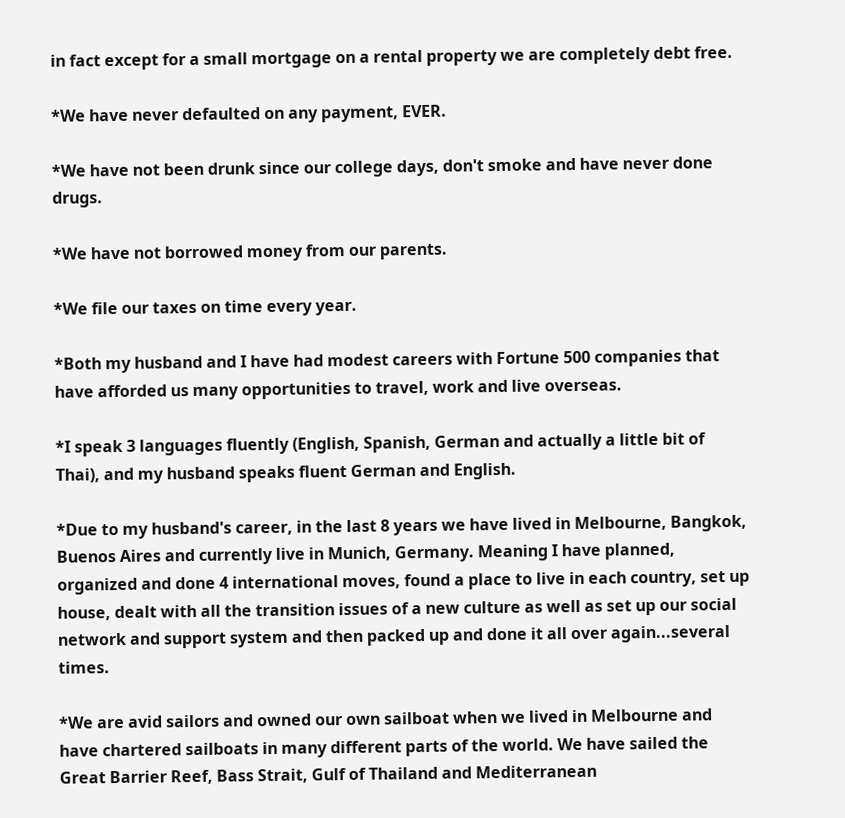in fact except for a small mortgage on a rental property we are completely debt free.

*We have never defaulted on any payment, EVER.

*We have not been drunk since our college days, don't smoke and have never done drugs.

*We have not borrowed money from our parents.

*We file our taxes on time every year.

*Both my husband and I have had modest careers with Fortune 500 companies that have afforded us many opportunities to travel, work and live overseas.

*I speak 3 languages fluently (English, Spanish, German and actually a little bit of Thai), and my husband speaks fluent German and English.

*Due to my husband's career, in the last 8 years we have lived in Melbourne, Bangkok, Buenos Aires and currently live in Munich, Germany. Meaning I have planned, organized and done 4 international moves, found a place to live in each country, set up house, dealt with all the transition issues of a new culture as well as set up our social network and support system and then packed up and done it all over again...several times.

*We are avid sailors and owned our own sailboat when we lived in Melbourne and have chartered sailboats in many different parts of the world. We have sailed the Great Barrier Reef, Bass Strait, Gulf of Thailand and Mediterranean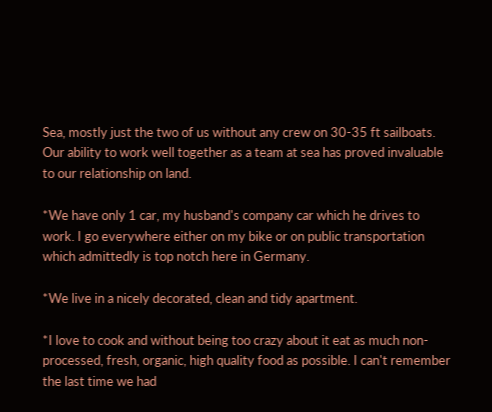Sea, mostly just the two of us without any crew on 30-35 ft sailboats. Our ability to work well together as a team at sea has proved invaluable to our relationship on land.

*We have only 1 car, my husband's company car which he drives to work. I go everywhere either on my bike or on public transportation which admittedly is top notch here in Germany.

*We live in a nicely decorated, clean and tidy apartment.

*I love to cook and without being too crazy about it eat as much non-processed, fresh, organic, high quality food as possible. I can't remember the last time we had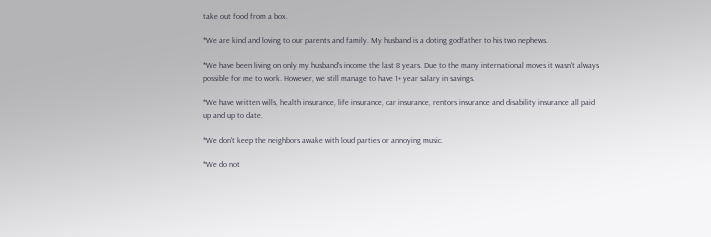take out food from a box.

*We are kind and loving to our parents and family. My husband is a doting godfather to his two nephews.

*We have been living on only my husband's income the last 8 years. Due to the many international moves it wasn't always possible for me to work. However, we still manage to have 1+ year salary in savings.

*We have written wills, health insurance, life insurance, car insurance, rentors insurance and disability insurance all paid up and up to date.

*We don't keep the neighbors awake with loud parties or annoying music.

*We do not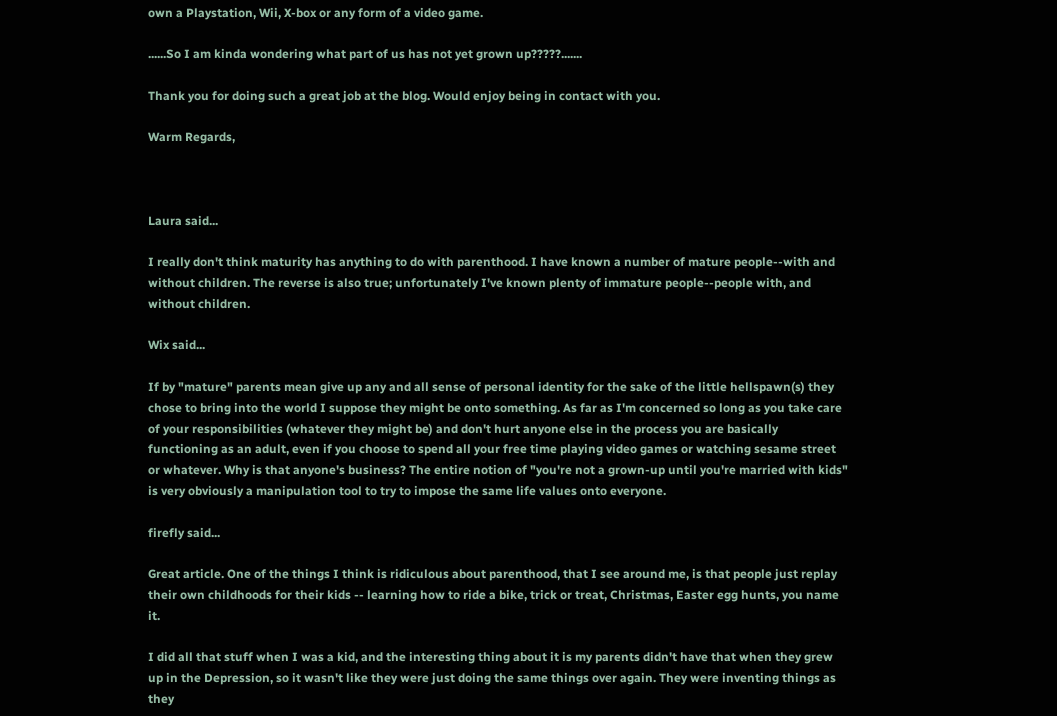own a Playstation, Wii, X-box or any form of a video game.

......So I am kinda wondering what part of us has not yet grown up?????.......

Thank you for doing such a great job at the blog. Would enjoy being in contact with you.

Warm Regards,



Laura said...

I really don't think maturity has anything to do with parenthood. I have known a number of mature people--with and without children. The reverse is also true; unfortunately I've known plenty of immature people--people with, and without children.

Wix said...

If by "mature" parents mean give up any and all sense of personal identity for the sake of the little hellspawn(s) they chose to bring into the world I suppose they might be onto something. As far as I'm concerned so long as you take care of your responsibilities (whatever they might be) and don't hurt anyone else in the process you are basically functioning as an adult, even if you choose to spend all your free time playing video games or watching sesame street or whatever. Why is that anyone's business? The entire notion of "you're not a grown-up until you're married with kids" is very obviously a manipulation tool to try to impose the same life values onto everyone.

firefly said...

Great article. One of the things I think is ridiculous about parenthood, that I see around me, is that people just replay their own childhoods for their kids -- learning how to ride a bike, trick or treat, Christmas, Easter egg hunts, you name it.

I did all that stuff when I was a kid, and the interesting thing about it is my parents didn't have that when they grew up in the Depression, so it wasn't like they were just doing the same things over again. They were inventing things as they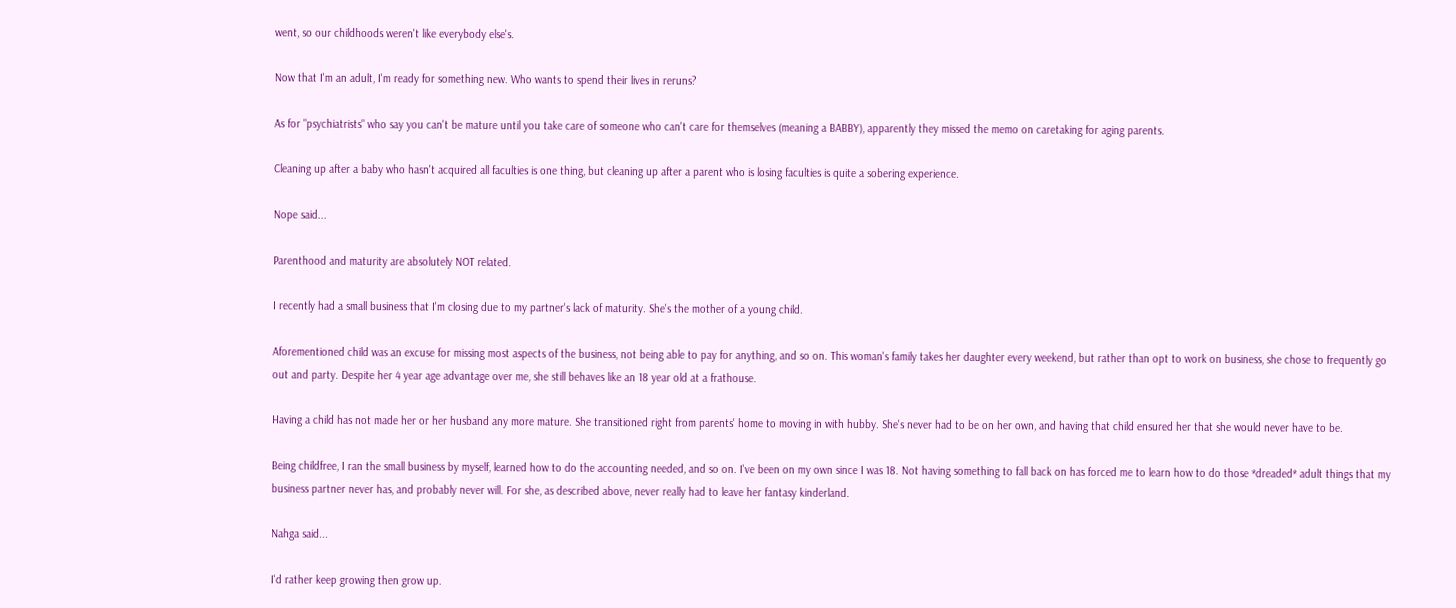went, so our childhoods weren't like everybody else's.

Now that I'm an adult, I'm ready for something new. Who wants to spend their lives in reruns?

As for "psychiatrists" who say you can't be mature until you take care of someone who can't care for themselves (meaning a BABBY), apparently they missed the memo on caretaking for aging parents.

Cleaning up after a baby who hasn't acquired all faculties is one thing, but cleaning up after a parent who is losing faculties is quite a sobering experience.

Nope said...

Parenthood and maturity are absolutely NOT related.

I recently had a small business that I'm closing due to my partner's lack of maturity. She's the mother of a young child.

Aforementioned child was an excuse for missing most aspects of the business, not being able to pay for anything, and so on. This woman's family takes her daughter every weekend, but rather than opt to work on business, she chose to frequently go out and party. Despite her 4 year age advantage over me, she still behaves like an 18 year old at a frathouse.

Having a child has not made her or her husband any more mature. She transitioned right from parents' home to moving in with hubby. She's never had to be on her own, and having that child ensured her that she would never have to be.

Being childfree, I ran the small business by myself, learned how to do the accounting needed, and so on. I've been on my own since I was 18. Not having something to fall back on has forced me to learn how to do those *dreaded* adult things that my business partner never has, and probably never will. For she, as described above, never really had to leave her fantasy kinderland.

Nahga said...

I'd rather keep growing then grow up.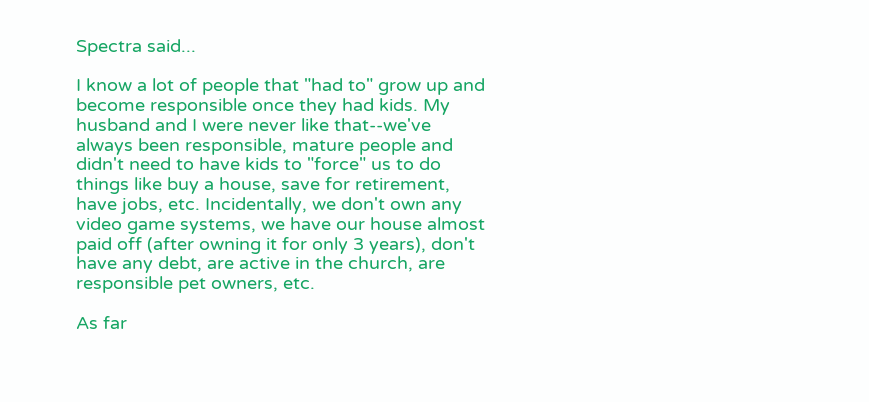Spectra said...

I know a lot of people that "had to" grow up and become responsible once they had kids. My husband and I were never like that--we've always been responsible, mature people and didn't need to have kids to "force" us to do things like buy a house, save for retirement, have jobs, etc. Incidentally, we don't own any video game systems, we have our house almost paid off (after owning it for only 3 years), don't have any debt, are active in the church, are responsible pet owners, etc.

As far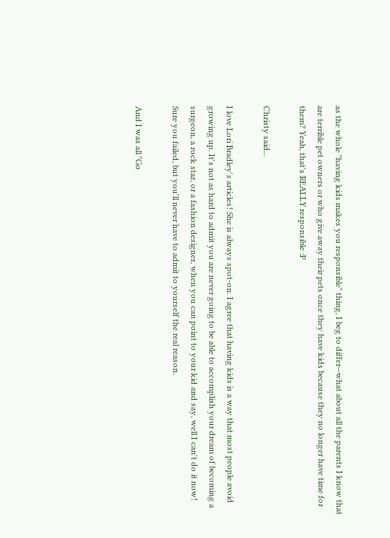as the whole "having kids makes you responsible" thing, I beg to differ--what about all the parents I know that are terrible pet owners or who give away their pets once they have kids because they no longer have time for them? Yeah, that's REALLY responsible :P

Christy said...

I love Lori Bradley's articles! She is always spot-on. I agree that having kids is a way that most people avoid growing up. It's not as hard to admit you are never going to be able to accomplish your dream of becoming a surgeon, a rock star, or a fashion designer, when you can point to your kid and say, well I can't do it now! Sure you failed, but you'll never have to admit to yourself the real reason.

And I was all "Go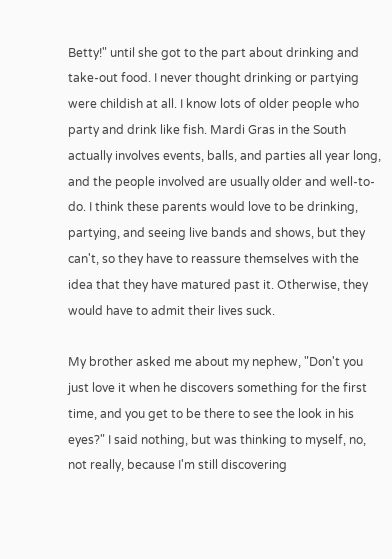Betty!" until she got to the part about drinking and take-out food. I never thought drinking or partying were childish at all. I know lots of older people who party and drink like fish. Mardi Gras in the South actually involves events, balls, and parties all year long, and the people involved are usually older and well-to-do. I think these parents would love to be drinking, partying, and seeing live bands and shows, but they can't, so they have to reassure themselves with the idea that they have matured past it. Otherwise, they would have to admit their lives suck.

My brother asked me about my nephew, "Don't you just love it when he discovers something for the first time, and you get to be there to see the look in his eyes?" I said nothing, but was thinking to myself, no, not really, because I'm still discovering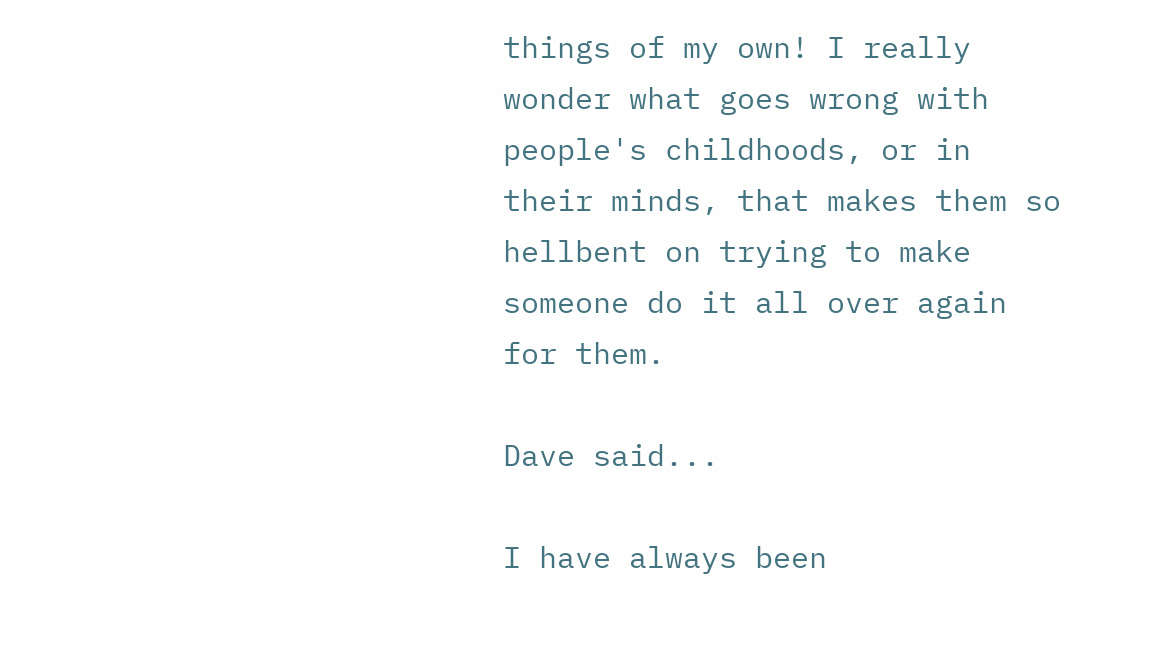things of my own! I really wonder what goes wrong with people's childhoods, or in their minds, that makes them so hellbent on trying to make someone do it all over again for them.

Dave said...

I have always been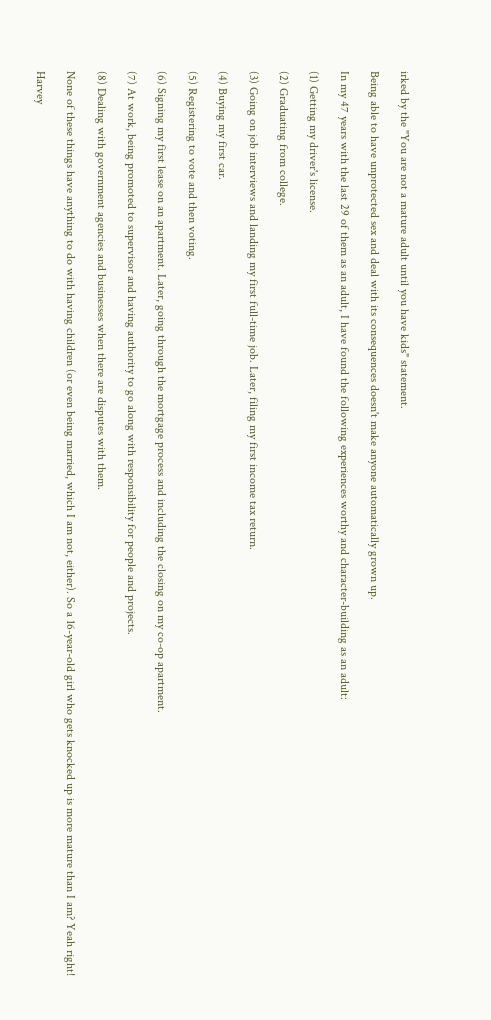irked by the "You are not a mature adult until you have kids" statement.

Being able to have unprotected sex and deal with its consequences doesn't make anyone automatically grown up.

In my 47 years with the last 29 of them as an adult, I have found the following experiences worthy and character-building as an adult:

(1) Getting my driver's license.

(2) Graduating from college.

(3) Going on job interviews and landing my first full-time job. Later, filing my first income tax return.

(4) Buying my first car.

(5) Registering to vote and then voting.

(6) Signing my first lease on an apartment. Later, going through the mortgage process and including the closing on my co-op apartment.

(7) At work, being promoted to supervisor and having authority to go along with responsibility for people and projects.

(8) Dealing with government agencies and businesses when there are disputes with them.

None of these things have anything to do with having children (or even being married, which I am not, either). So a 16-year-old girl who gets knocked up is more mature than I am? Yeah right!

Harvey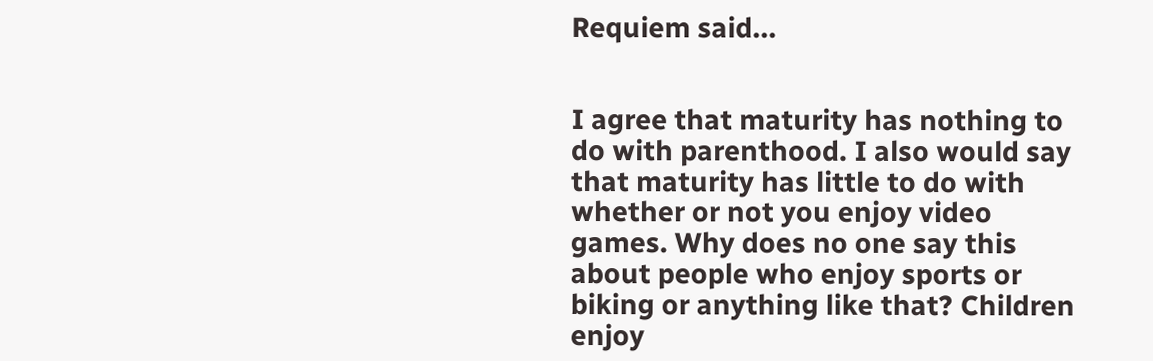Requiem said...


I agree that maturity has nothing to do with parenthood. I also would say that maturity has little to do with whether or not you enjoy video games. Why does no one say this about people who enjoy sports or biking or anything like that? Children enjoy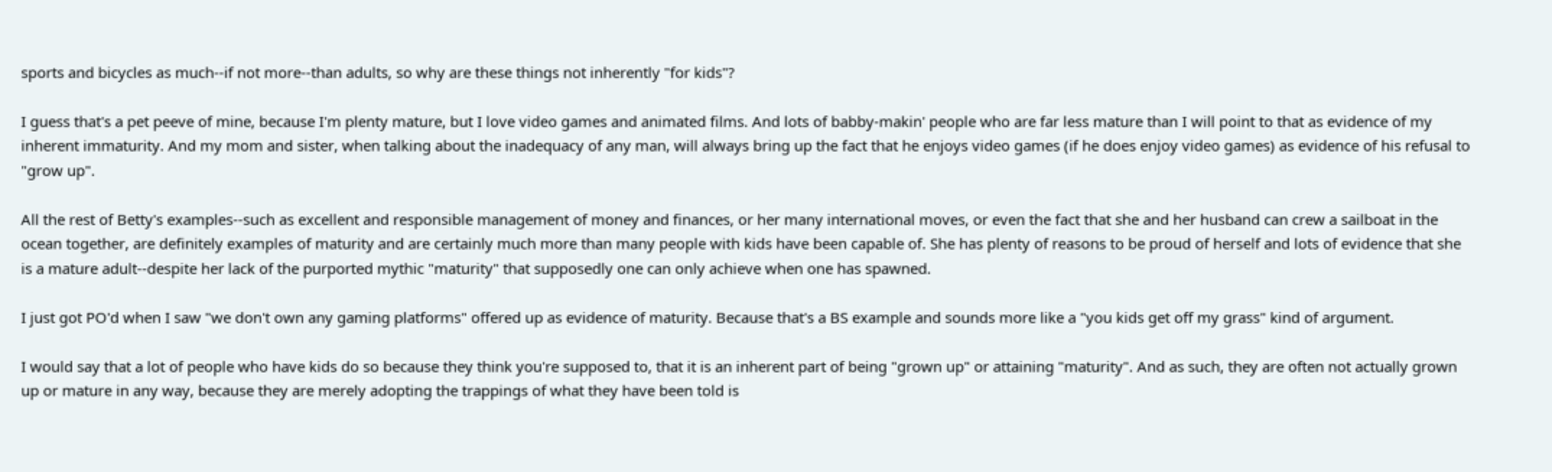sports and bicycles as much--if not more--than adults, so why are these things not inherently "for kids"?

I guess that's a pet peeve of mine, because I'm plenty mature, but I love video games and animated films. And lots of babby-makin' people who are far less mature than I will point to that as evidence of my inherent immaturity. And my mom and sister, when talking about the inadequacy of any man, will always bring up the fact that he enjoys video games (if he does enjoy video games) as evidence of his refusal to "grow up".

All the rest of Betty's examples--such as excellent and responsible management of money and finances, or her many international moves, or even the fact that she and her husband can crew a sailboat in the ocean together, are definitely examples of maturity and are certainly much more than many people with kids have been capable of. She has plenty of reasons to be proud of herself and lots of evidence that she is a mature adult--despite her lack of the purported mythic "maturity" that supposedly one can only achieve when one has spawned.

I just got PO'd when I saw "we don't own any gaming platforms" offered up as evidence of maturity. Because that's a BS example and sounds more like a "you kids get off my grass" kind of argument.

I would say that a lot of people who have kids do so because they think you're supposed to, that it is an inherent part of being "grown up" or attaining "maturity". And as such, they are often not actually grown up or mature in any way, because they are merely adopting the trappings of what they have been told is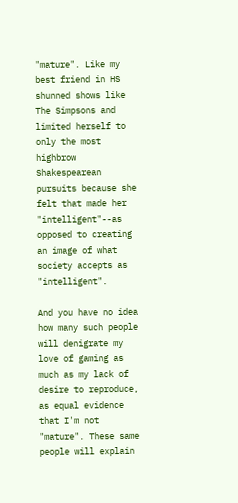"mature". Like my best friend in HS shunned shows like The Simpsons and limited herself to only the most highbrow Shakespearean pursuits because she felt that made her "intelligent"--as opposed to creating an image of what society accepts as "intelligent".

And you have no idea how many such people will denigrate my love of gaming as much as my lack of desire to reproduce, as equal evidence that I'm not "mature". These same people will explain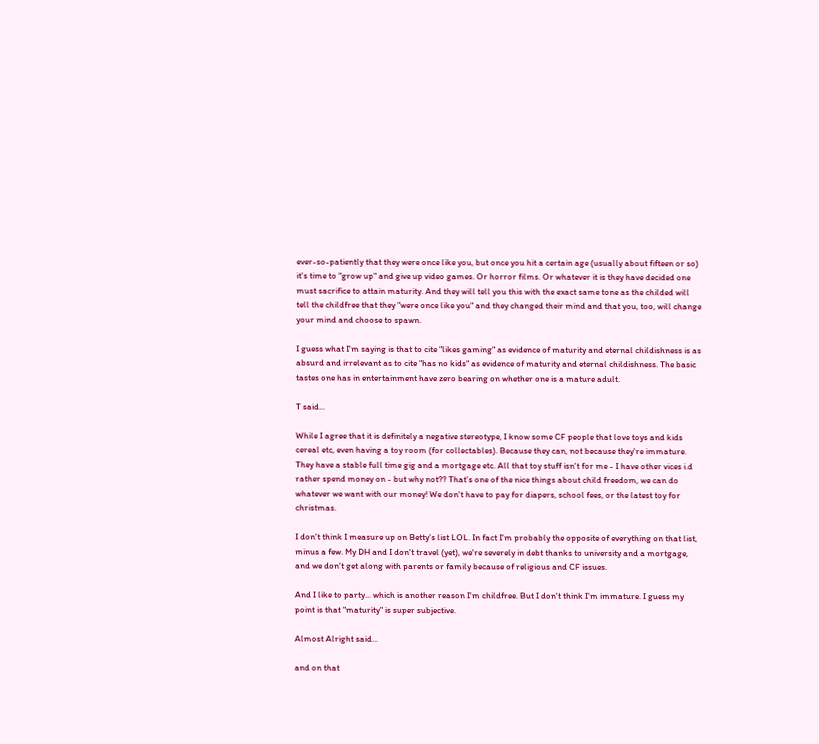ever-so-patiently that they were once like you, but once you hit a certain age (usually about fifteen or so) it's time to "grow up" and give up video games. Or horror films. Or whatever it is they have decided one must sacrifice to attain maturity. And they will tell you this with the exact same tone as the childed will tell the childfree that they "were once like you" and they changed their mind and that you, too, will change your mind and choose to spawn.

I guess what I'm saying is that to cite "likes gaming" as evidence of maturity and eternal childishness is as absurd and irrelevant as to cite "has no kids" as evidence of maturity and eternal childishness. The basic tastes one has in entertainment have zero bearing on whether one is a mature adult.

T said...

While I agree that it is definitely a negative stereotype, I know some CF people that love toys and kids cereal etc, even having a toy room (for collectables). Because they can, not because they're immature. They have a stable full time gig and a mortgage etc. All that toy stuff isn't for me - I have other vices i.d rather spend money on - but why not?? That's one of the nice things about child freedom, we can do whatever we want with our money! We don't have to pay for diapers, school fees, or the latest toy for christmas.

I don't think I measure up on Betty's list LOL. In fact I'm probably the opposite of everything on that list, minus a few. My DH and I don't travel (yet), we're severely in debt thanks to university and a mortgage, and we don't get along with parents or family because of religious and CF issues.

And I like to party... which is another reason I'm childfree. But I don't think I'm immature. I guess my point is that "maturity" is super subjective.

Almost Alright said...

and on that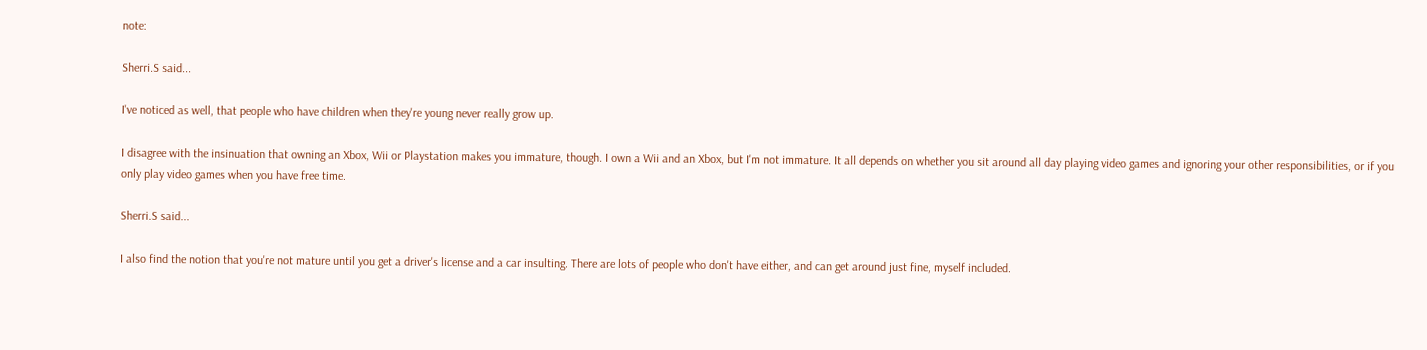note:

Sherri.S said...

I've noticed as well, that people who have children when they're young never really grow up.

I disagree with the insinuation that owning an Xbox, Wii or Playstation makes you immature, though. I own a Wii and an Xbox, but I'm not immature. It all depends on whether you sit around all day playing video games and ignoring your other responsibilities, or if you only play video games when you have free time.

Sherri.S said...

I also find the notion that you're not mature until you get a driver's license and a car insulting. There are lots of people who don't have either, and can get around just fine, myself included.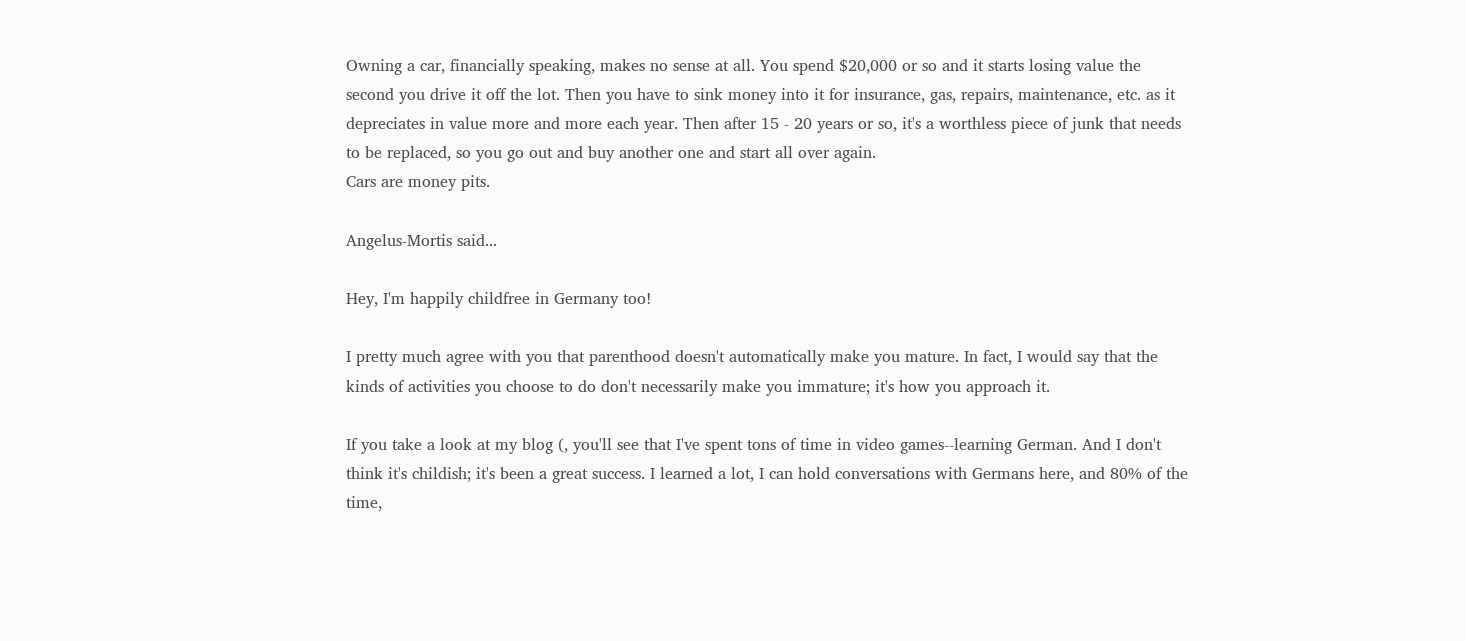Owning a car, financially speaking, makes no sense at all. You spend $20,000 or so and it starts losing value the second you drive it off the lot. Then you have to sink money into it for insurance, gas, repairs, maintenance, etc. as it depreciates in value more and more each year. Then after 15 - 20 years or so, it's a worthless piece of junk that needs to be replaced, so you go out and buy another one and start all over again.
Cars are money pits.

Angelus-Mortis said...

Hey, I'm happily childfree in Germany too!

I pretty much agree with you that parenthood doesn't automatically make you mature. In fact, I would say that the kinds of activities you choose to do don't necessarily make you immature; it's how you approach it.

If you take a look at my blog (, you'll see that I've spent tons of time in video games--learning German. And I don't think it's childish; it's been a great success. I learned a lot, I can hold conversations with Germans here, and 80% of the time,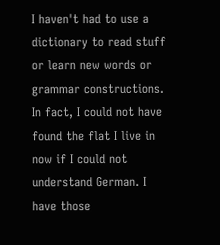I haven't had to use a dictionary to read stuff or learn new words or grammar constructions. In fact, I could not have found the flat I live in now if I could not understand German. I have those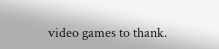video games to thank.